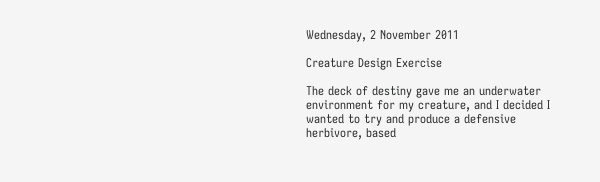Wednesday, 2 November 2011

Creature Design Exercise

The deck of destiny gave me an underwater environment for my creature, and I decided I wanted to try and produce a defensive herbivore, based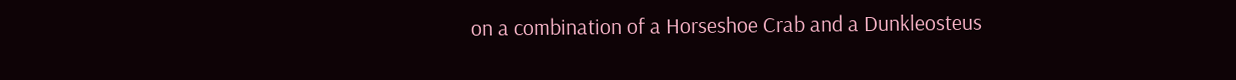on a combination of a Horseshoe Crab and a Dunkleosteus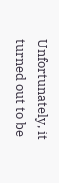Unfortunately, it turned out to be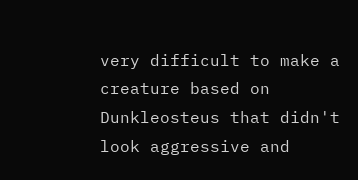very difficult to make a creature based on Dunkleosteus that didn't look aggressive and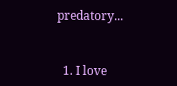predatory...


  1. I love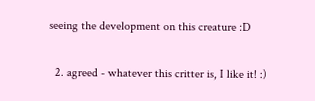seeing the development on this creature :D

  2. agreed - whatever this critter is, I like it! :)